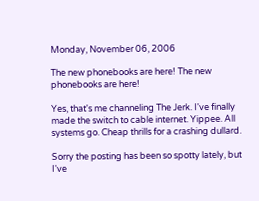Monday, November 06, 2006

The new phonebooks are here! The new phonebooks are here!

Yes, that's me channeling The Jerk. I've finally made the switch to cable internet. Yippee. All systems go. Cheap thrills for a crashing dullard.

Sorry the posting has been so spotty lately, but I've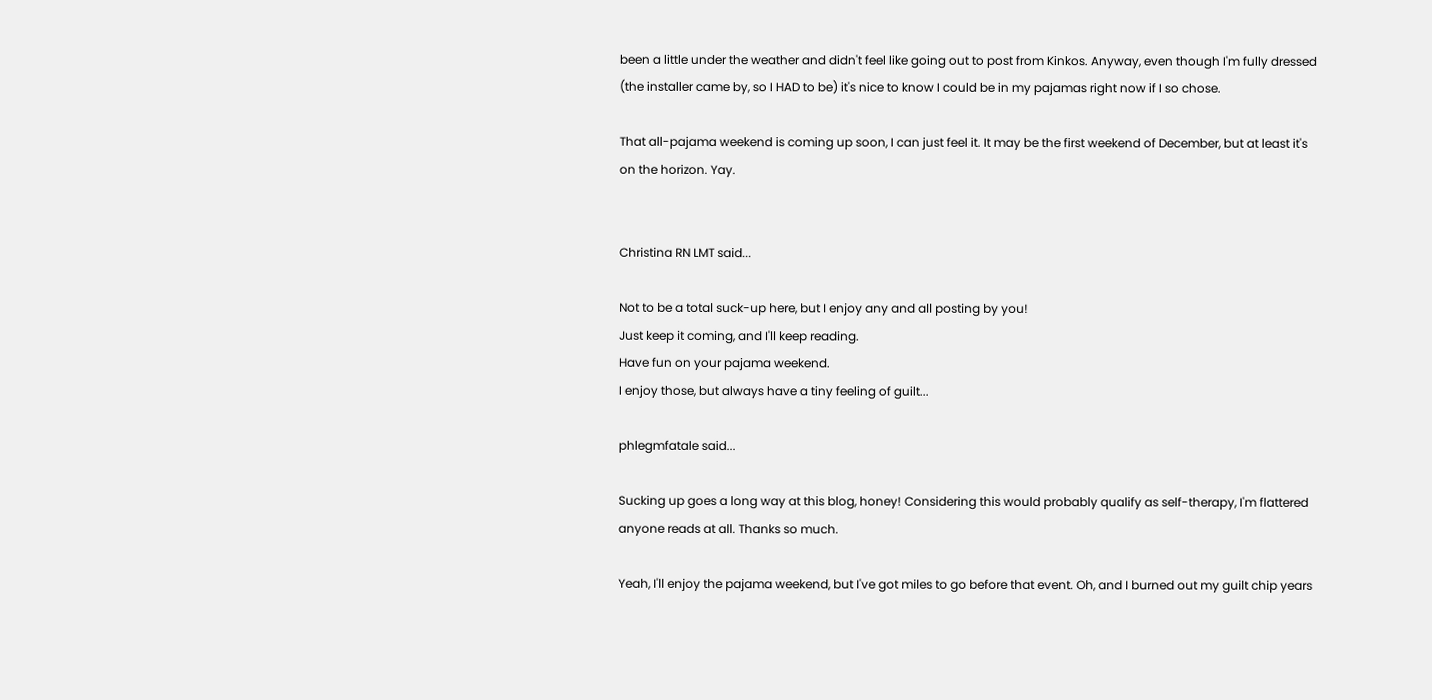been a little under the weather and didn't feel like going out to post from Kinkos. Anyway, even though I'm fully dressed (the installer came by, so I HAD to be) it's nice to know I could be in my pajamas right now if I so chose.

That all-pajama weekend is coming up soon, I can just feel it. It may be the first weekend of December, but at least it's on the horizon. Yay.


Christina RN LMT said...

Not to be a total suck-up here, but I enjoy any and all posting by you!
Just keep it coming, and I'll keep reading.
Have fun on your pajama weekend.
I enjoy those, but always have a tiny feeling of guilt...

phlegmfatale said...

Sucking up goes a long way at this blog, honey! Considering this would probably qualify as self-therapy, I'm flattered anyone reads at all. Thanks so much.

Yeah, I'll enjoy the pajama weekend, but I've got miles to go before that event. Oh, and I burned out my guilt chip years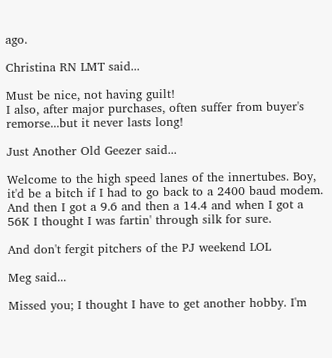ago.

Christina RN LMT said...

Must be nice, not having guilt!
I also, after major purchases, often suffer from buyer's remorse...but it never lasts long!

Just Another Old Geezer said...

Welcome to the high speed lanes of the innertubes. Boy, it'd be a bitch if I had to go back to a 2400 baud modem. And then I got a 9.6 and then a 14.4 and when I got a 56K I thought I was fartin' through silk for sure.

And don't fergit pitchers of the PJ weekend LOL

Meg said...

Missed you; I thought I have to get another hobby. I'm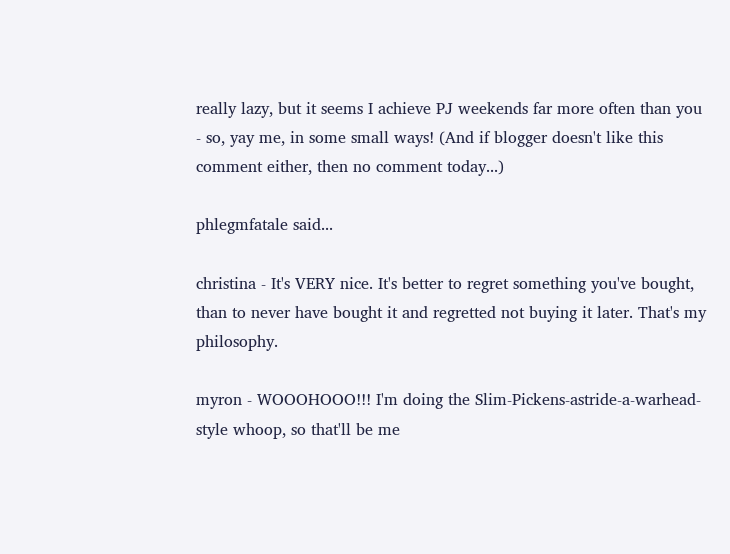really lazy, but it seems I achieve PJ weekends far more often than you - so, yay me, in some small ways! (And if blogger doesn't like this comment either, then no comment today...)

phlegmfatale said...

christina - It's VERY nice. It's better to regret something you've bought, than to never have bought it and regretted not buying it later. That's my philosophy.

myron - WOOOHOOO!!! I'm doing the Slim-Pickens-astride-a-warhead-style whoop, so that'll be me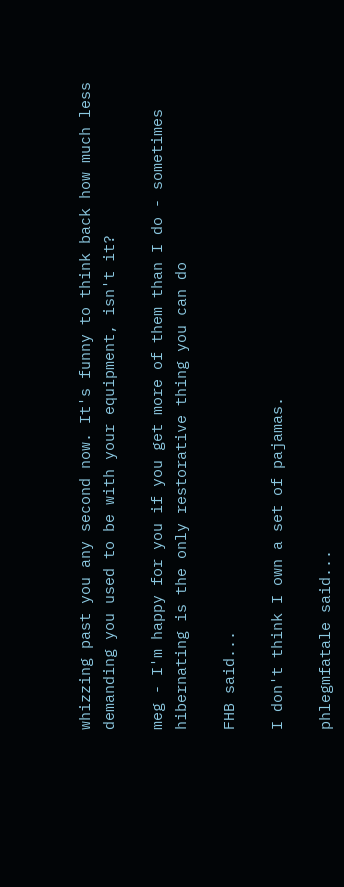whizzing past you any second now. It's funny to think back how much less demanding you used to be with your equipment, isn't it?

meg - I'm happy for you if you get more of them than I do - sometimes hibernating is the only restorative thing you can do

FHB said...

I don't think I own a set of pajamas.

phlegmfatale said...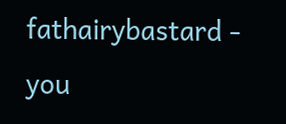fathairybastard - you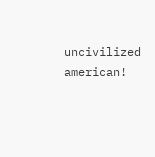uncivilized american!